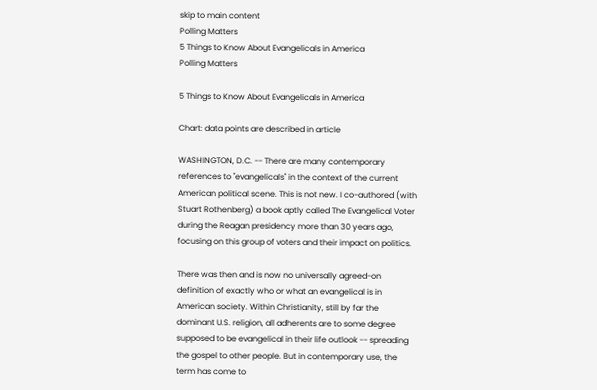skip to main content
Polling Matters
5 Things to Know About Evangelicals in America
Polling Matters

5 Things to Know About Evangelicals in America

Chart: data points are described in article

WASHINGTON, D.C. -- There are many contemporary references to "evangelicals" in the context of the current American political scene. This is not new. I co-authored (with Stuart Rothenberg) a book aptly called The Evangelical Voter during the Reagan presidency more than 30 years ago, focusing on this group of voters and their impact on politics.

There was then and is now no universally agreed-on definition of exactly who or what an evangelical is in American society. Within Christianity, still by far the dominant U.S. religion, all adherents are to some degree supposed to be evangelical in their life outlook -- spreading the gospel to other people. But in contemporary use, the term has come to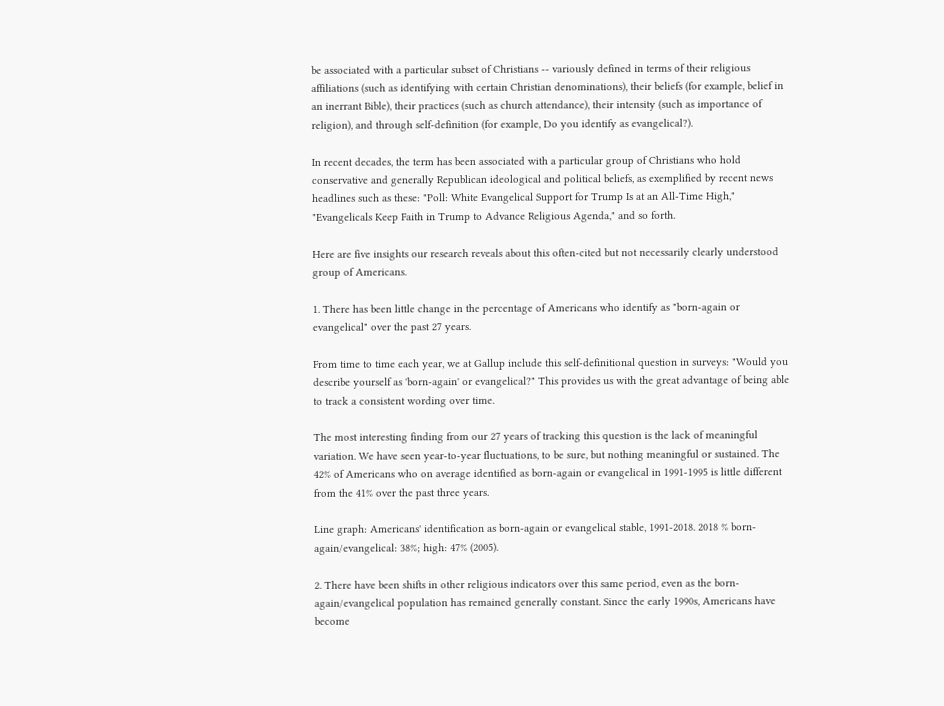be associated with a particular subset of Christians -- variously defined in terms of their religious affiliations (such as identifying with certain Christian denominations), their beliefs (for example, belief in an inerrant Bible), their practices (such as church attendance), their intensity (such as importance of religion), and through self-definition (for example, Do you identify as evangelical?).

In recent decades, the term has been associated with a particular group of Christians who hold conservative and generally Republican ideological and political beliefs, as exemplified by recent news headlines such as these: "Poll: White Evangelical Support for Trump Is at an All-Time High," "Evangelicals Keep Faith in Trump to Advance Religious Agenda," and so forth.

Here are five insights our research reveals about this often-cited but not necessarily clearly understood group of Americans.

1. There has been little change in the percentage of Americans who identify as "born-again or evangelical" over the past 27 years.

From time to time each year, we at Gallup include this self-definitional question in surveys: "Would you describe yourself as 'born-again' or evangelical?" This provides us with the great advantage of being able to track a consistent wording over time.

The most interesting finding from our 27 years of tracking this question is the lack of meaningful variation. We have seen year-to-year fluctuations, to be sure, but nothing meaningful or sustained. The 42% of Americans who on average identified as born-again or evangelical in 1991-1995 is little different from the 41% over the past three years.

Line graph: Americans' identification as born-again or evangelical stable, 1991-2018. 2018 % born-again/evangelical: 38%; high: 47% (2005).

2. There have been shifts in other religious indicators over this same period, even as the born-again/evangelical population has remained generally constant. Since the early 1990s, Americans have become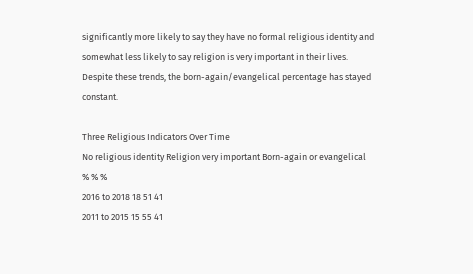significantly more likely to say they have no formal religious identity and somewhat less likely to say religion is very important in their lives. Despite these trends, the born-again/evangelical percentage has stayed constant.

Three Religious Indicators Over Time
No religious identity Religion very important Born-again or evangelical
% % %
2016 to 2018 18 51 41
2011 to 2015 15 55 41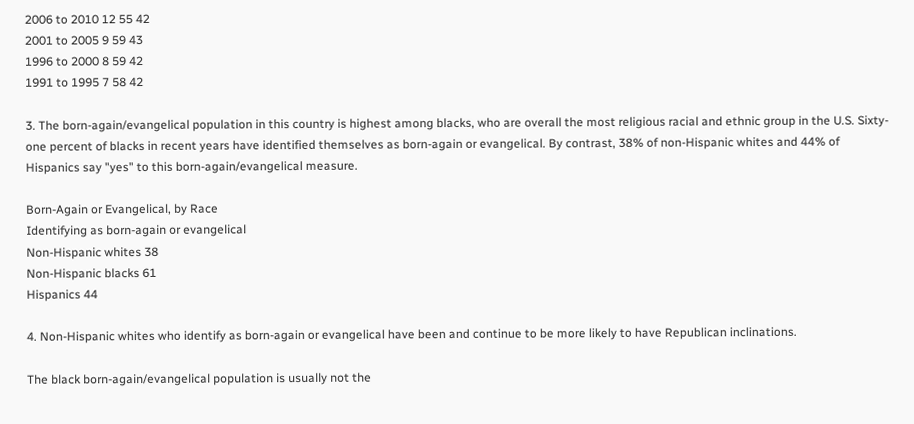2006 to 2010 12 55 42
2001 to 2005 9 59 43
1996 to 2000 8 59 42
1991 to 1995 7 58 42

3. The born-again/evangelical population in this country is highest among blacks, who are overall the most religious racial and ethnic group in the U.S. Sixty-one percent of blacks in recent years have identified themselves as born-again or evangelical. By contrast, 38% of non-Hispanic whites and 44% of Hispanics say "yes" to this born-again/evangelical measure.

Born-Again or Evangelical, by Race
Identifying as born-again or evangelical
Non-Hispanic whites 38
Non-Hispanic blacks 61
Hispanics 44

4. Non-Hispanic whites who identify as born-again or evangelical have been and continue to be more likely to have Republican inclinations.

The black born-again/evangelical population is usually not the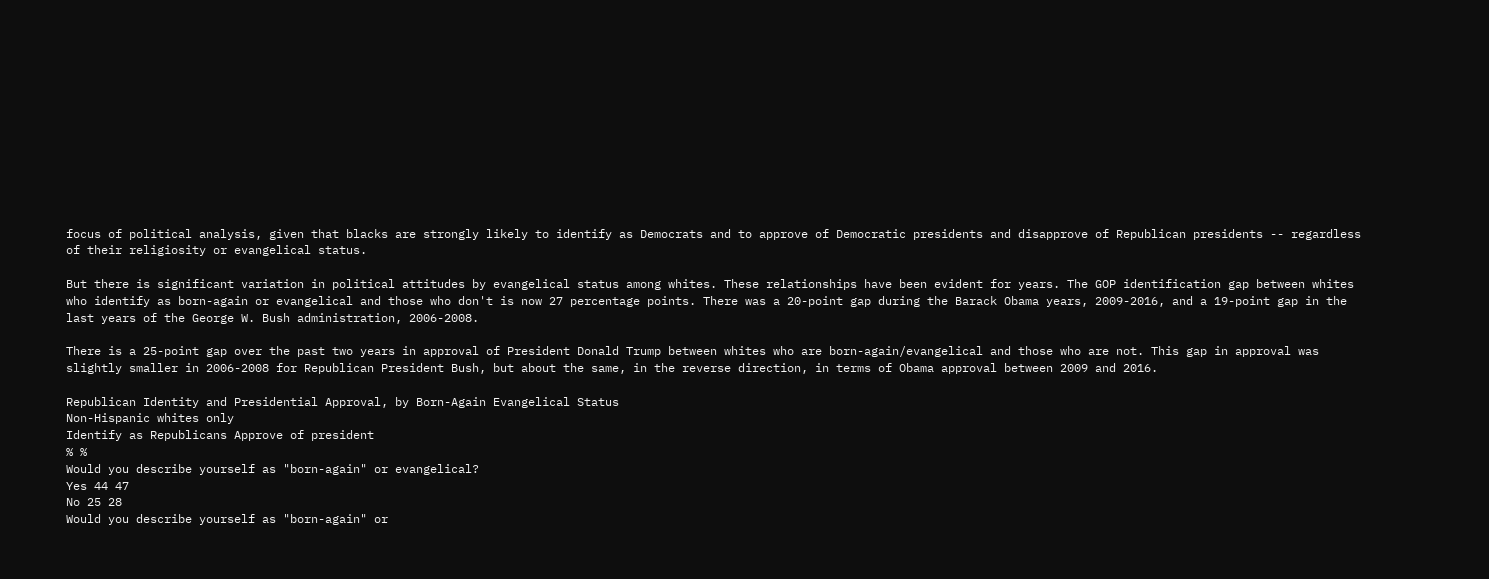focus of political analysis, given that blacks are strongly likely to identify as Democrats and to approve of Democratic presidents and disapprove of Republican presidents -- regardless of their religiosity or evangelical status.

But there is significant variation in political attitudes by evangelical status among whites. These relationships have been evident for years. The GOP identification gap between whites who identify as born-again or evangelical and those who don't is now 27 percentage points. There was a 20-point gap during the Barack Obama years, 2009-2016, and a 19-point gap in the last years of the George W. Bush administration, 2006-2008.

There is a 25-point gap over the past two years in approval of President Donald Trump between whites who are born-again/evangelical and those who are not. This gap in approval was slightly smaller in 2006-2008 for Republican President Bush, but about the same, in the reverse direction, in terms of Obama approval between 2009 and 2016.

Republican Identity and Presidential Approval, by Born-Again Evangelical Status
Non-Hispanic whites only
Identify as Republicans Approve of president
% %
Would you describe yourself as "born-again" or evangelical?
Yes 44 47
No 25 28
Would you describe yourself as "born-again" or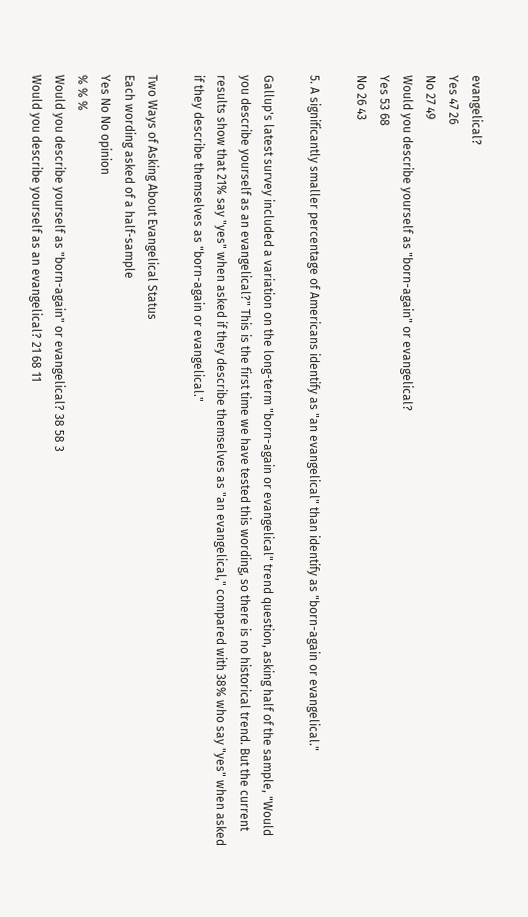evangelical?
Yes 47 26
No 27 49
Would you describe yourself as "born-again" or evangelical?
Yes 53 68
No 26 43

5. A significantly smaller percentage of Americans identify as "an evangelical" than identify as "born-again or evangelical."

Gallup's latest survey included a variation on the long-term "born-again or evangelical" trend question, asking half of the sample, "Would you describe yourself as an evangelical?" This is the first time we have tested this wording, so there is no historical trend. But the current results show that 21% say "yes" when asked if they describe themselves as "an evangelical," compared with 38% who say "yes" when asked if they describe themselves as "born-again or evangelical."

Two Ways of Asking About Evangelical Status
Each wording asked of a half-sample
Yes No No opinion
% % %
Would you describe yourself as "born-again" or evangelical? 38 58 3
Would you describe yourself as an evangelical? 21 68 11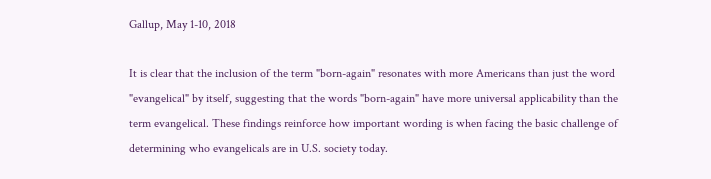Gallup, May 1-10, 2018

It is clear that the inclusion of the term "born-again" resonates with more Americans than just the word "evangelical" by itself, suggesting that the words "born-again" have more universal applicability than the term evangelical. These findings reinforce how important wording is when facing the basic challenge of determining who evangelicals are in U.S. society today.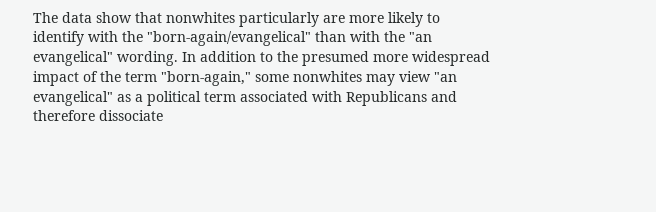The data show that nonwhites particularly are more likely to identify with the "born-again/evangelical" than with the "an evangelical" wording. In addition to the presumed more widespread impact of the term "born-again," some nonwhites may view "an evangelical" as a political term associated with Republicans and therefore dissociate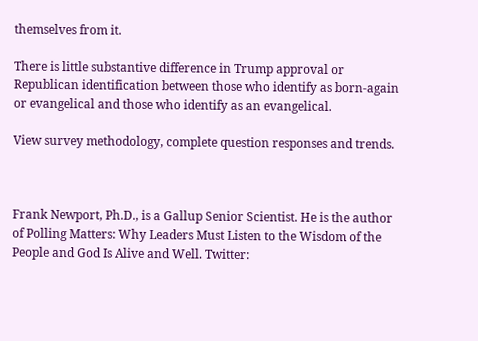themselves from it.

There is little substantive difference in Trump approval or Republican identification between those who identify as born-again or evangelical and those who identify as an evangelical.

View survey methodology, complete question responses and trends.



Frank Newport, Ph.D., is a Gallup Senior Scientist. He is the author of Polling Matters: Why Leaders Must Listen to the Wisdom of the People and God Is Alive and Well. Twitter: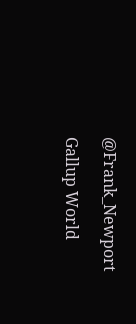@Frank_Newport

Gallup World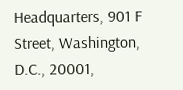Headquarters, 901 F Street, Washington, D.C., 20001,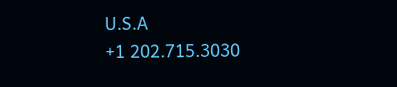U.S.A
+1 202.715.3030